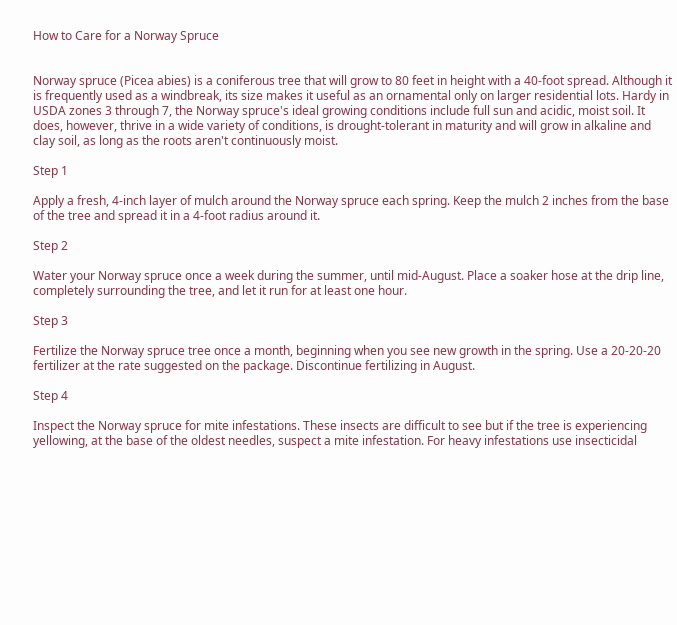How to Care for a Norway Spruce


Norway spruce (Picea abies) is a coniferous tree that will grow to 80 feet in height with a 40-foot spread. Although it is frequently used as a windbreak, its size makes it useful as an ornamental only on larger residential lots. Hardy in USDA zones 3 through 7, the Norway spruce's ideal growing conditions include full sun and acidic, moist soil. It does, however, thrive in a wide variety of conditions, is drought-tolerant in maturity and will grow in alkaline and clay soil, as long as the roots aren't continuously moist.

Step 1

Apply a fresh, 4-inch layer of mulch around the Norway spruce each spring. Keep the mulch 2 inches from the base of the tree and spread it in a 4-foot radius around it.

Step 2

Water your Norway spruce once a week during the summer, until mid-August. Place a soaker hose at the drip line, completely surrounding the tree, and let it run for at least one hour.

Step 3

Fertilize the Norway spruce tree once a month, beginning when you see new growth in the spring. Use a 20-20-20 fertilizer at the rate suggested on the package. Discontinue fertilizing in August.

Step 4

Inspect the Norway spruce for mite infestations. These insects are difficult to see but if the tree is experiencing yellowing, at the base of the oldest needles, suspect a mite infestation. For heavy infestations use insecticidal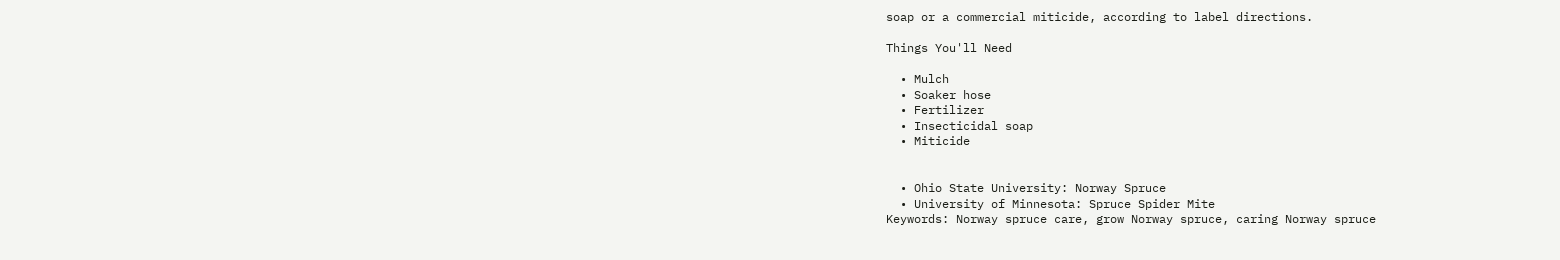soap or a commercial miticide, according to label directions.

Things You'll Need

  • Mulch
  • Soaker hose
  • Fertilizer
  • Insecticidal soap
  • Miticide


  • Ohio State University: Norway Spruce
  • University of Minnesota: Spruce Spider Mite
Keywords: Norway spruce care, grow Norway spruce, caring Norway spruce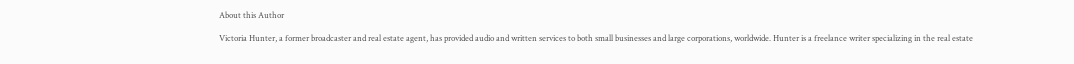About this Author

Victoria Hunter, a former broadcaster and real estate agent, has provided audio and written services to both small businesses and large corporations, worldwide. Hunter is a freelance writer specializing in the real estate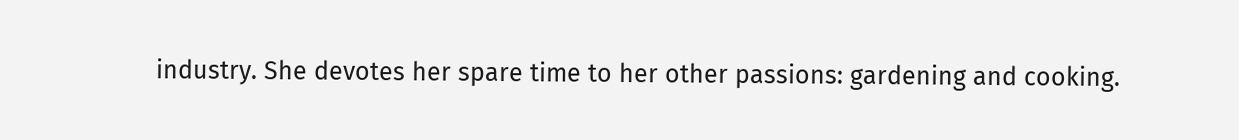industry. She devotes her spare time to her other passions: gardening and cooking.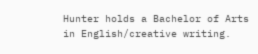Hunter holds a Bachelor of Arts in English/creative writing.